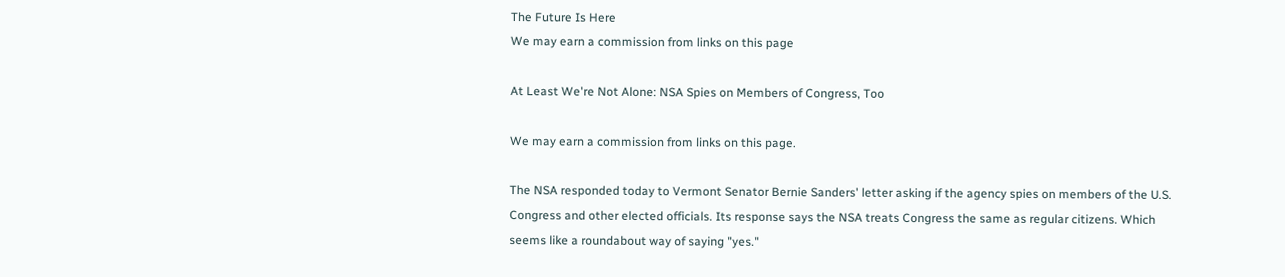The Future Is Here
We may earn a commission from links on this page

At Least We're Not Alone: NSA Spies on Members of Congress, Too

We may earn a commission from links on this page.

The NSA responded today to Vermont Senator Bernie Sanders' letter asking if the agency spies on members of the U.S. Congress and other elected officials. Its response says the NSA treats Congress the same as regular citizens. Which seems like a roundabout way of saying "yes."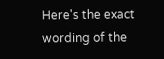Here's the exact wording of the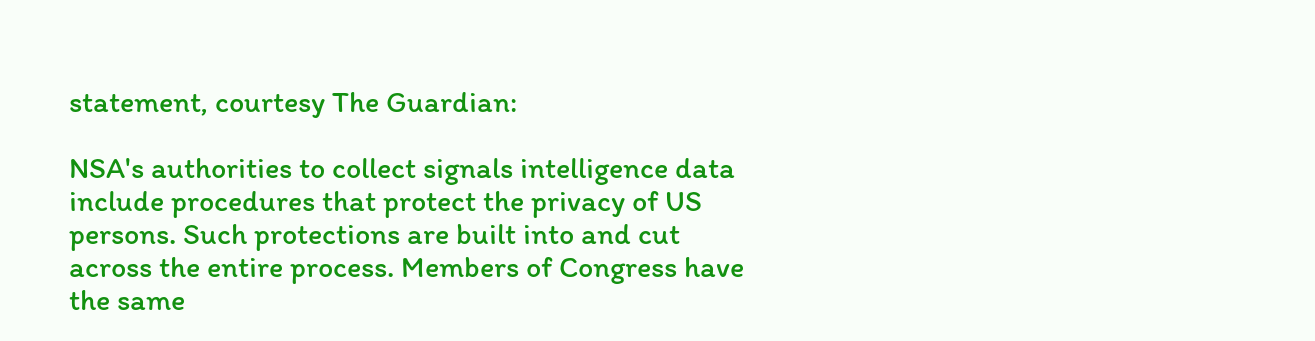statement, courtesy The Guardian:

NSA's authorities to collect signals intelligence data include procedures that protect the privacy of US persons. Such protections are built into and cut across the entire process. Members of Congress have the same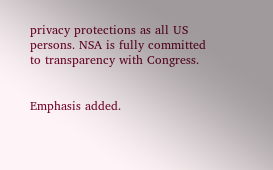privacy protections as all US persons. NSA is fully committed to transparency with Congress.


Emphasis added.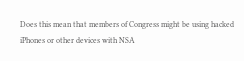Does this mean that members of Congress might be using hacked iPhones or other devices with NSA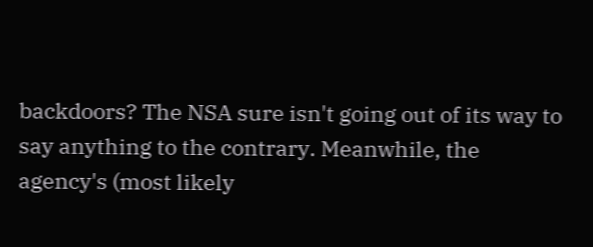backdoors? The NSA sure isn't going out of its way to say anything to the contrary. Meanwhile, the agency's (most likely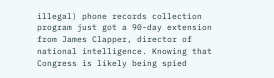illegal) phone records collection program just got a 90-day extension from James Clapper, director of national intelligence. Knowing that Congress is likely being spied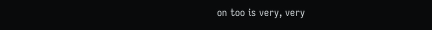on too is very, very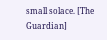small solace. [The Guardian]